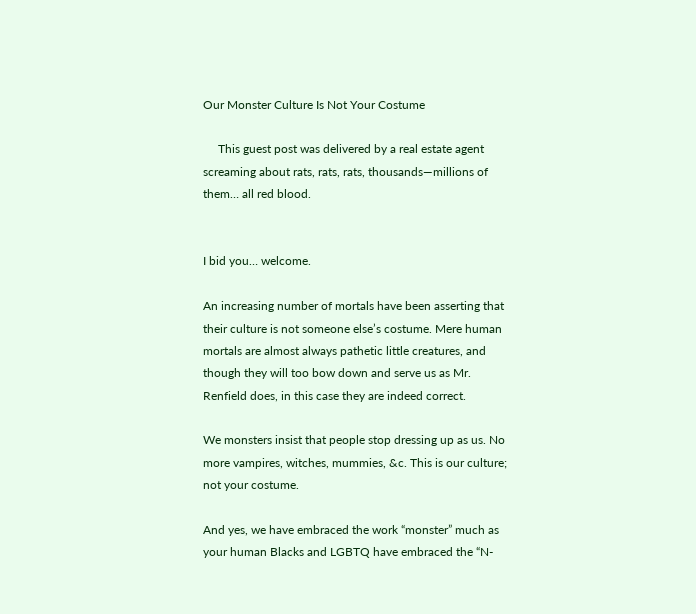Our Monster Culture Is Not Your Costume

     This guest post was delivered by a real estate agent screaming about rats, rats, rats, thousands—millions of them… all red blood.


I bid you… welcome.

An increasing number of mortals have been asserting that their culture is not someone else’s costume. Mere human mortals are almost always pathetic little creatures, and though they will too bow down and serve us as Mr. Renfield does, in this case they are indeed correct.

We monsters insist that people stop dressing up as us. No more vampires, witches, mummies, &c. This is our culture; not your costume.

And yes, we have embraced the work “monster” much as your human Blacks and LGBTQ have embraced the “N-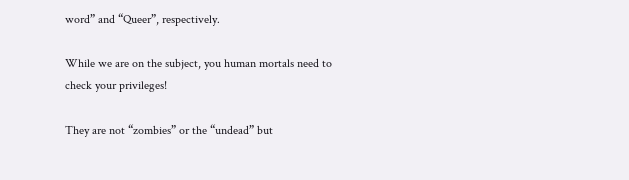word” and “Queer”, respectively.

While we are on the subject, you human mortals need to check your privileges!

They are not “zombies” or the “undead” but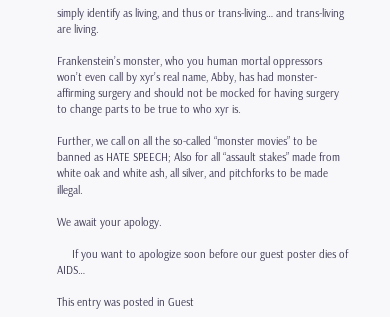simply identify as living, and thus or trans-living… and trans-living are living.

Frankenstein’s monster, who you human mortal oppressors won’t even call by xyr’s real name, Abby, has had monster-affirming surgery and should not be mocked for having surgery to change parts to be true to who xyr is.

Further, we call on all the so-called “monster movies” to be banned as HATE SPEECH; Also for all “assault stakes” made from white oak and white ash, all silver, and pitchforks to be made illegal.

We await your apology.

     If you want to apologize soon before our guest poster dies of AIDS…

This entry was posted in Guest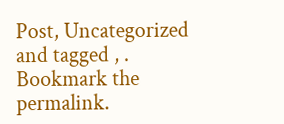Post, Uncategorized and tagged , . Bookmark the permalink.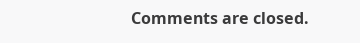Comments are closed.